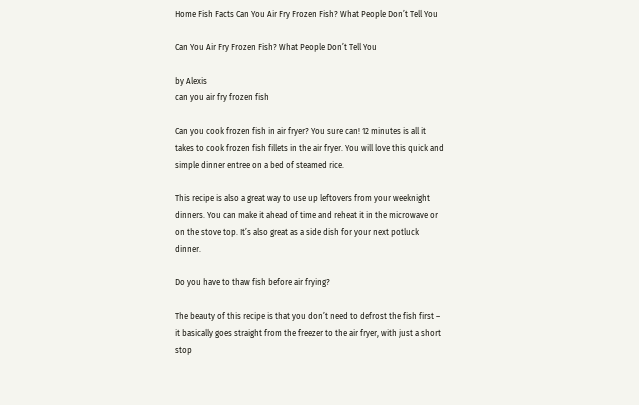Home Fish Facts Can You Air Fry Frozen Fish? What People Don’t Tell You

Can You Air Fry Frozen Fish? What People Don’t Tell You

by Alexis
can you air fry frozen fish

Can you cook frozen fish in air fryer? You sure can! 12 minutes is all it takes to cook frozen fish fillets in the air fryer. You will love this quick and simple dinner entree on a bed of steamed rice.

This recipe is also a great way to use up leftovers from your weeknight dinners. You can make it ahead of time and reheat it in the microwave or on the stove top. It’s also great as a side dish for your next potluck dinner.

Do you have to thaw fish before air frying?

The beauty of this recipe is that you don’t need to defrost the fish first – it basically goes straight from the freezer to the air fryer, with just a short stop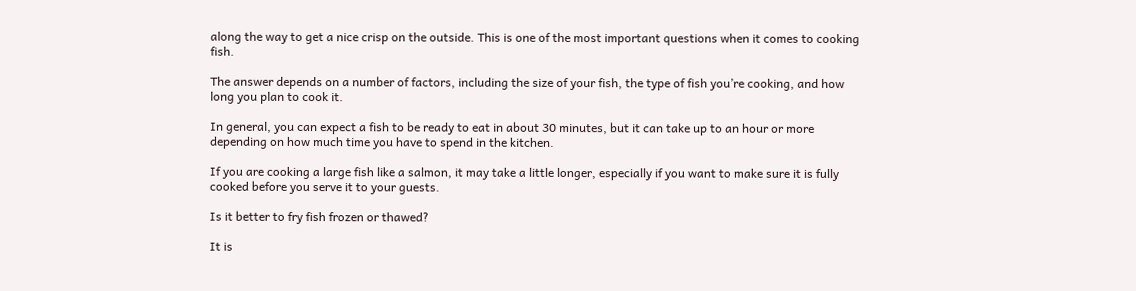along the way to get a nice crisp on the outside. This is one of the most important questions when it comes to cooking fish.

The answer depends on a number of factors, including the size of your fish, the type of fish you’re cooking, and how long you plan to cook it.

In general, you can expect a fish to be ready to eat in about 30 minutes, but it can take up to an hour or more depending on how much time you have to spend in the kitchen.

If you are cooking a large fish like a salmon, it may take a little longer, especially if you want to make sure it is fully cooked before you serve it to your guests.

Is it better to fry fish frozen or thawed?

It is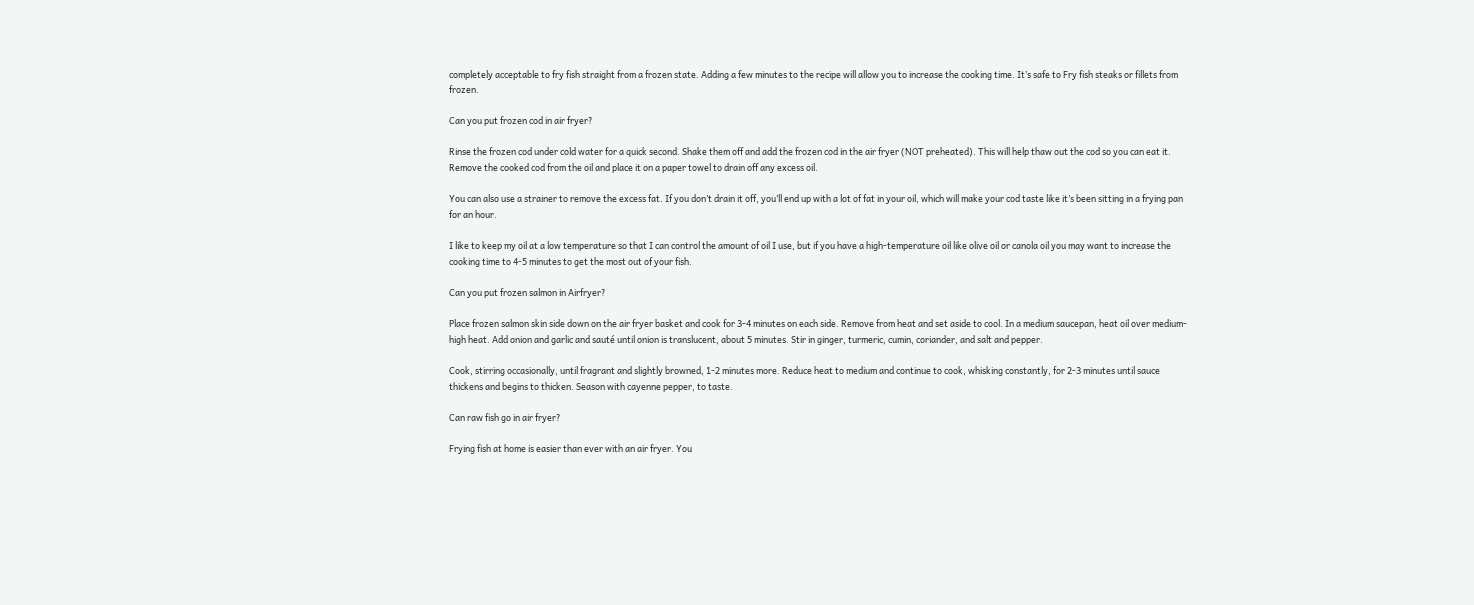completely acceptable to fry fish straight from a frozen state. Adding a few minutes to the recipe will allow you to increase the cooking time. It’s safe to Fry fish steaks or fillets from frozen.

Can you put frozen cod in air fryer?

Rinse the frozen cod under cold water for a quick second. Shake them off and add the frozen cod in the air fryer (NOT preheated). This will help thaw out the cod so you can eat it. Remove the cooked cod from the oil and place it on a paper towel to drain off any excess oil.

You can also use a strainer to remove the excess fat. If you don’t drain it off, you’ll end up with a lot of fat in your oil, which will make your cod taste like it’s been sitting in a frying pan for an hour.

I like to keep my oil at a low temperature so that I can control the amount of oil I use, but if you have a high-temperature oil like olive oil or canola oil you may want to increase the cooking time to 4-5 minutes to get the most out of your fish.

Can you put frozen salmon in Airfryer?

Place frozen salmon skin side down on the air fryer basket and cook for 3-4 minutes on each side. Remove from heat and set aside to cool. In a medium saucepan, heat oil over medium-high heat. Add onion and garlic and sauté until onion is translucent, about 5 minutes. Stir in ginger, turmeric, cumin, coriander, and salt and pepper.

Cook, stirring occasionally, until fragrant and slightly browned, 1-2 minutes more. Reduce heat to medium and continue to cook, whisking constantly, for 2-3 minutes until sauce thickens and begins to thicken. Season with cayenne pepper, to taste.

Can raw fish go in air fryer?

Frying fish at home is easier than ever with an air fryer. You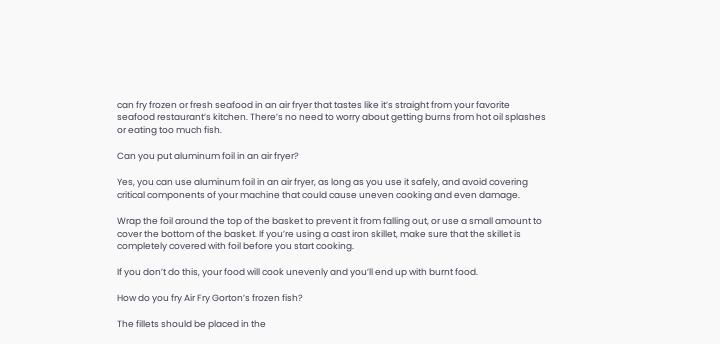can fry frozen or fresh seafood in an air fryer that tastes like it’s straight from your favorite seafood restaurant’s kitchen. There’s no need to worry about getting burns from hot oil splashes or eating too much fish.

Can you put aluminum foil in an air fryer?

Yes, you can use aluminum foil in an air fryer, as long as you use it safely, and avoid covering critical components of your machine that could cause uneven cooking and even damage.

Wrap the foil around the top of the basket to prevent it from falling out, or use a small amount to cover the bottom of the basket. If you’re using a cast iron skillet, make sure that the skillet is completely covered with foil before you start cooking.

If you don’t do this, your food will cook unevenly and you’ll end up with burnt food.

How do you fry Air Fry Gorton’s frozen fish?

The fillets should be placed in the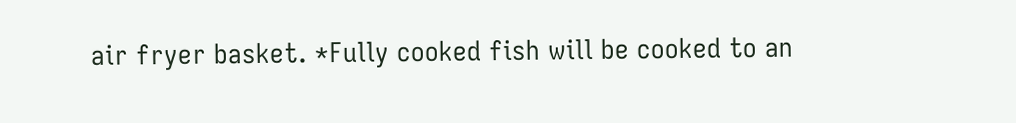air fryer basket. *Fully cooked fish will be cooked to an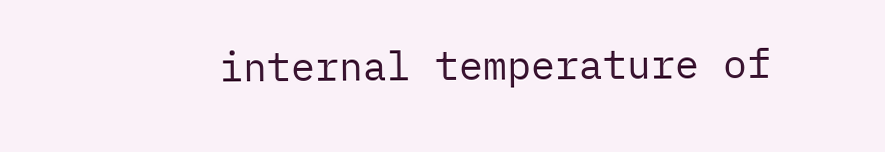internal temperature of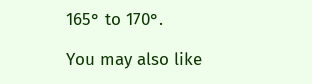165° to 170°.

You may also like